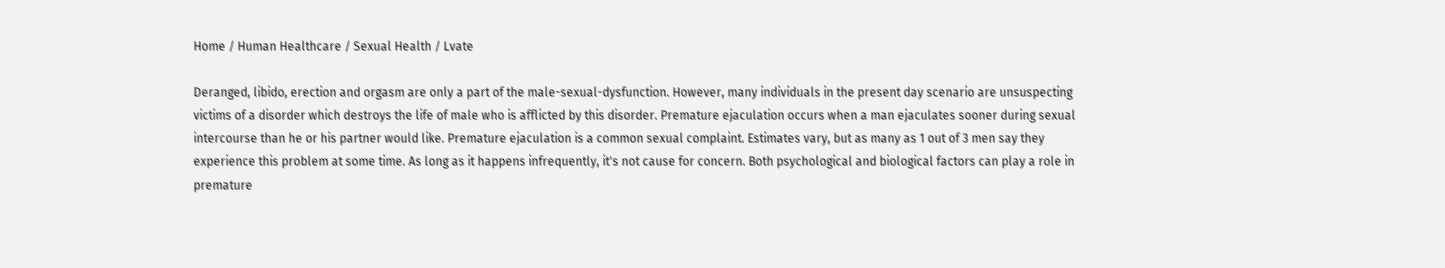Home / Human Healthcare / Sexual Health / Lvate

Deranged, libido, erection and orgasm are only a part of the male-sexual-dysfunction. However, many individuals in the present day scenario are unsuspecting victims of a disorder which destroys the life of male who is afflicted by this disorder. Premature ejaculation occurs when a man ejaculates sooner during sexual intercourse than he or his partner would like. Premature ejaculation is a common sexual complaint. Estimates vary, but as many as 1 out of 3 men say they experience this problem at some time. As long as it happens infrequently, it's not cause for concern. Both psychological and biological factors can play a role in premature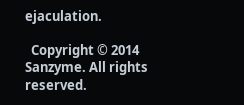ejaculation.

  Copyright © 2014 Sanzyme. All rights reserved.